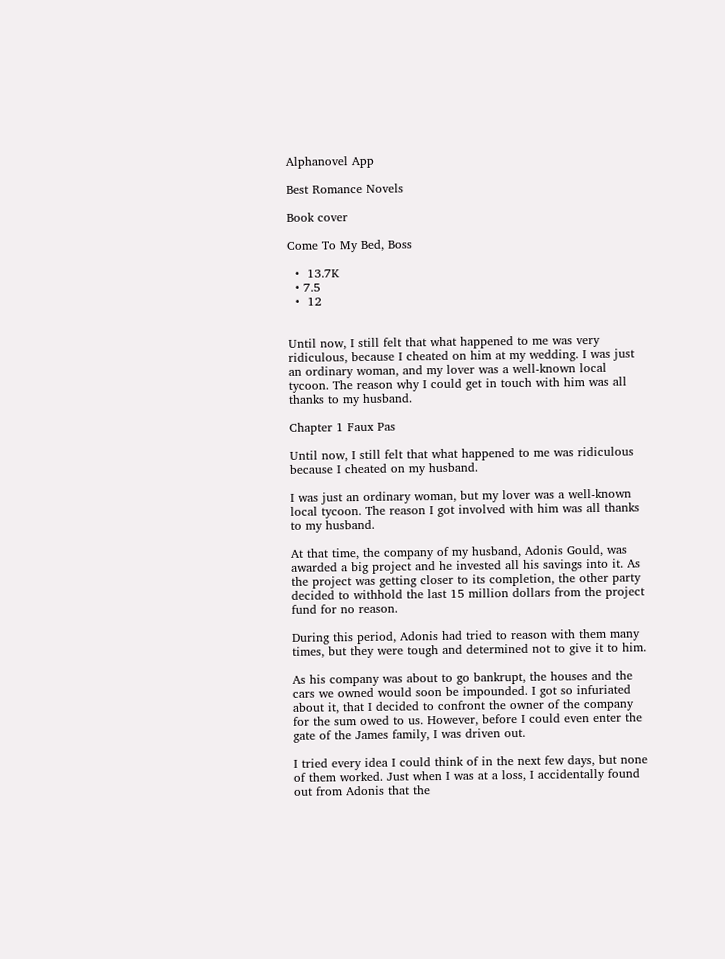Alphanovel App

Best Romance Novels

Book cover

Come To My Bed, Boss

  •  13.7K
  • 7.5
  •  12


Until now, I still felt that what happened to me was very ridiculous, because I cheated on him at my wedding. I was just an ordinary woman, and my lover was a well-known local tycoon. The reason why I could get in touch with him was all thanks to my husband.

Chapter 1 Faux Pas

Until now, I still felt that what happened to me was ridiculous because I cheated on my husband.

I was just an ordinary woman, but my lover was a well-known local tycoon. The reason I got involved with him was all thanks to my husband.

At that time, the company of my husband, Adonis Gould, was awarded a big project and he invested all his savings into it. As the project was getting closer to its completion, the other party decided to withhold the last 15 million dollars from the project fund for no reason.

During this period, Adonis had tried to reason with them many times, but they were tough and determined not to give it to him.

As his company was about to go bankrupt, the houses and the cars we owned would soon be impounded. I got so infuriated about it, that I decided to confront the owner of the company for the sum owed to us. However, before I could even enter the gate of the James family, I was driven out.

I tried every idea I could think of in the next few days, but none of them worked. Just when I was at a loss, I accidentally found out from Adonis that the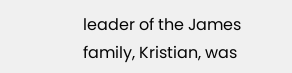leader of the James family, Kristian, was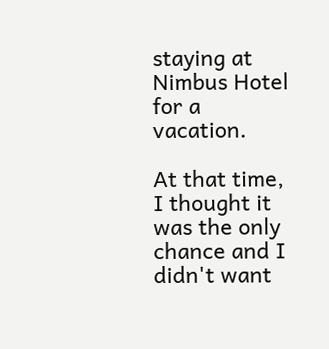staying at Nimbus Hotel for a vacation.

At that time, I thought it was the only chance and I didn't want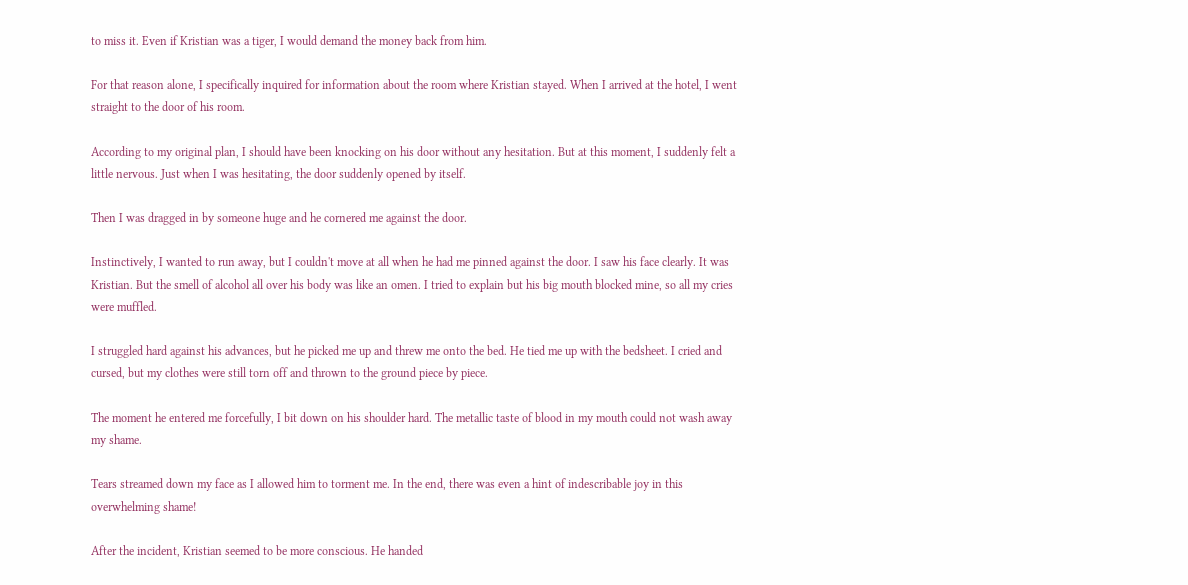to miss it. Even if Kristian was a tiger, I would demand the money back from him.

For that reason alone, I specifically inquired for information about the room where Kristian stayed. When I arrived at the hotel, I went straight to the door of his room.

According to my original plan, I should have been knocking on his door without any hesitation. But at this moment, I suddenly felt a little nervous. Just when I was hesitating, the door suddenly opened by itself.

Then I was dragged in by someone huge and he cornered me against the door.

Instinctively, I wanted to run away, but I couldn't move at all when he had me pinned against the door. I saw his face clearly. It was Kristian. But the smell of alcohol all over his body was like an omen. I tried to explain but his big mouth blocked mine, so all my cries were muffled.

I struggled hard against his advances, but he picked me up and threw me onto the bed. He tied me up with the bedsheet. I cried and cursed, but my clothes were still torn off and thrown to the ground piece by piece.

The moment he entered me forcefully, I bit down on his shoulder hard. The metallic taste of blood in my mouth could not wash away my shame.

Tears streamed down my face as I allowed him to torment me. In the end, there was even a hint of indescribable joy in this overwhelming shame!

After the incident, Kristian seemed to be more conscious. He handed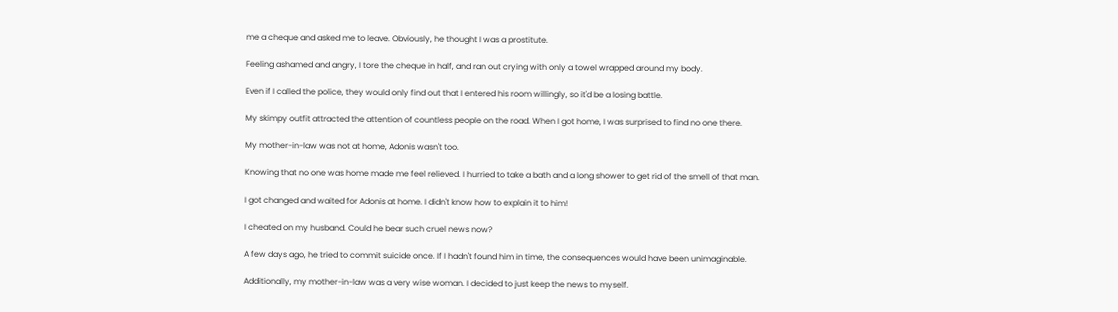me a cheque and asked me to leave. Obviously, he thought I was a prostitute.

Feeling ashamed and angry, I tore the cheque in half, and ran out crying with only a towel wrapped around my body.

Even if I called the police, they would only find out that I entered his room willingly, so it'd be a losing battle.

My skimpy outfit attracted the attention of countless people on the road. When I got home, I was surprised to find no one there.

My mother-in-law was not at home, Adonis wasn't too.

Knowing that no one was home made me feel relieved. I hurried to take a bath and a long shower to get rid of the smell of that man.

I got changed and waited for Adonis at home. I didn't know how to explain it to him!

I cheated on my husband. Could he bear such cruel news now?

A few days ago, he tried to commit suicide once. If I hadn't found him in time, the consequences would have been unimaginable.

Additionally, my mother-in-law was a very wise woman. I decided to just keep the news to myself.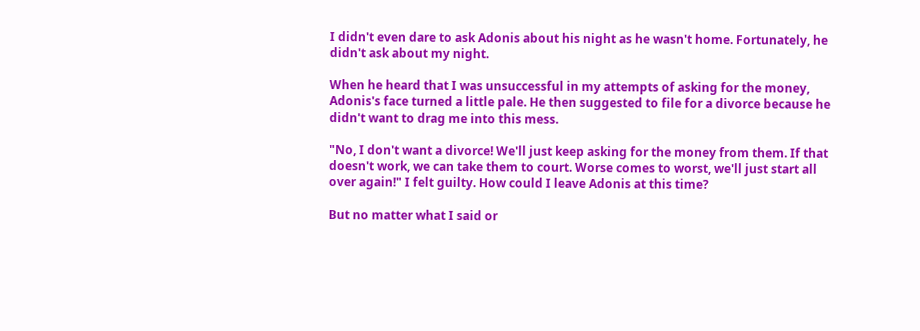I didn't even dare to ask Adonis about his night as he wasn't home. Fortunately, he didn't ask about my night.

When he heard that I was unsuccessful in my attempts of asking for the money, Adonis's face turned a little pale. He then suggested to file for a divorce because he didn't want to drag me into this mess.

"No, I don't want a divorce! We'll just keep asking for the money from them. If that doesn't work, we can take them to court. Worse comes to worst, we'll just start all over again!" I felt guilty. How could I leave Adonis at this time?

But no matter what I said or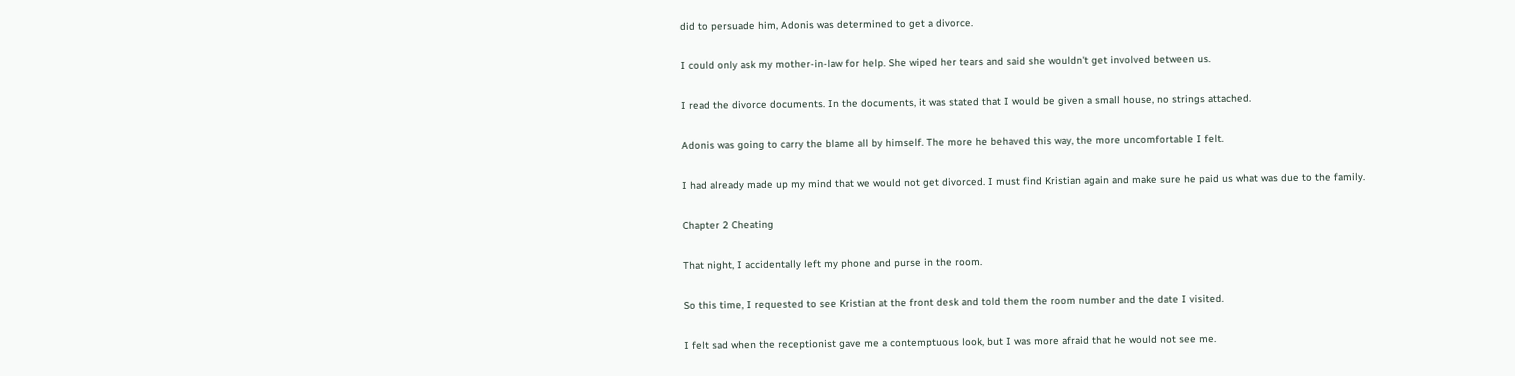did to persuade him, Adonis was determined to get a divorce.

I could only ask my mother-in-law for help. She wiped her tears and said she wouldn't get involved between us.

I read the divorce documents. In the documents, it was stated that I would be given a small house, no strings attached.

Adonis was going to carry the blame all by himself. The more he behaved this way, the more uncomfortable I felt.

I had already made up my mind that we would not get divorced. I must find Kristian again and make sure he paid us what was due to the family.

Chapter 2 Cheating

That night, I accidentally left my phone and purse in the room.

So this time, I requested to see Kristian at the front desk and told them the room number and the date I visited.

I felt sad when the receptionist gave me a contemptuous look, but I was more afraid that he would not see me.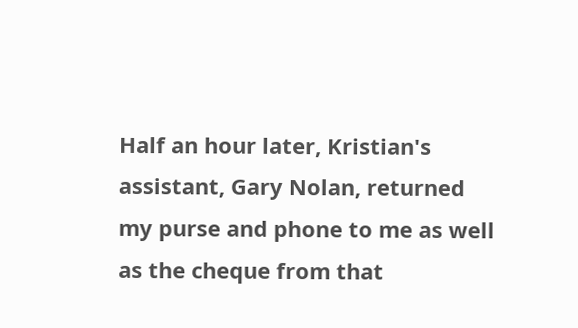Half an hour later, Kristian's assistant, Gary Nolan, returned my purse and phone to me as well as the cheque from that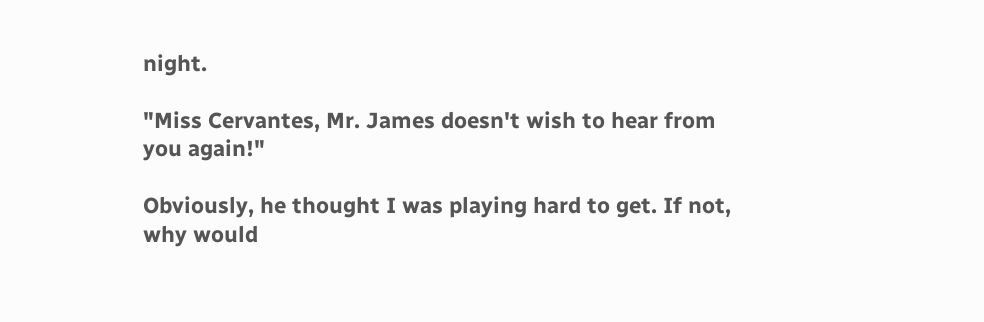night.

"Miss Cervantes, Mr. James doesn't wish to hear from you again!"

Obviously, he thought I was playing hard to get. If not, why would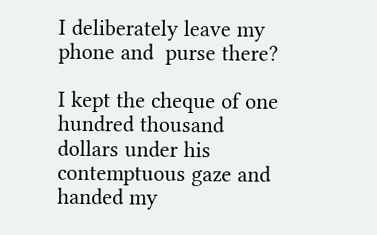I deliberately leave my phone and  purse there?

I kept the cheque of one hundred thousand dollars under his contemptuous gaze and handed my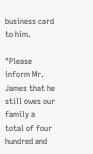business card to him.

"Please inform Mr. James that he still owes our family a total of four hundred and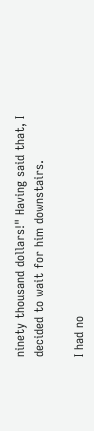ninety thousand dollars!" Having said that, I decided to wait for him downstairs.

I had no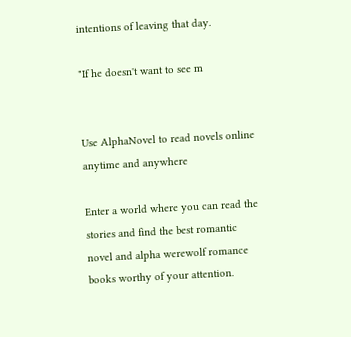intentions of leaving that day.

"If he doesn't want to see m


Use AlphaNovel to read novels online anytime and anywhere

Enter a world where you can read the stories and find the best romantic novel and alpha werewolf romance books worthy of your attention.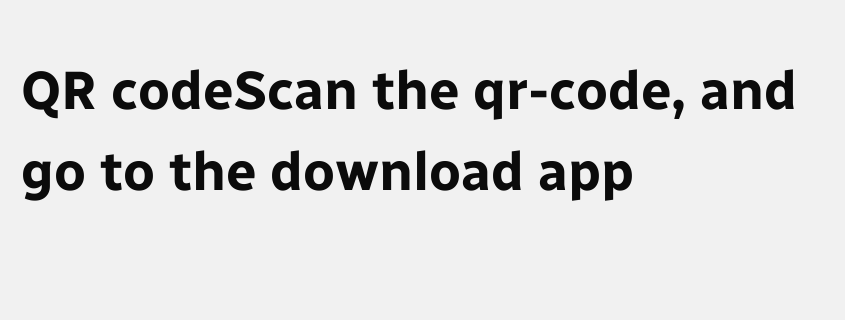QR codeScan the qr-code, and go to the download app